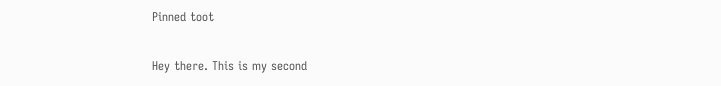Pinned toot

Hey there. This is my second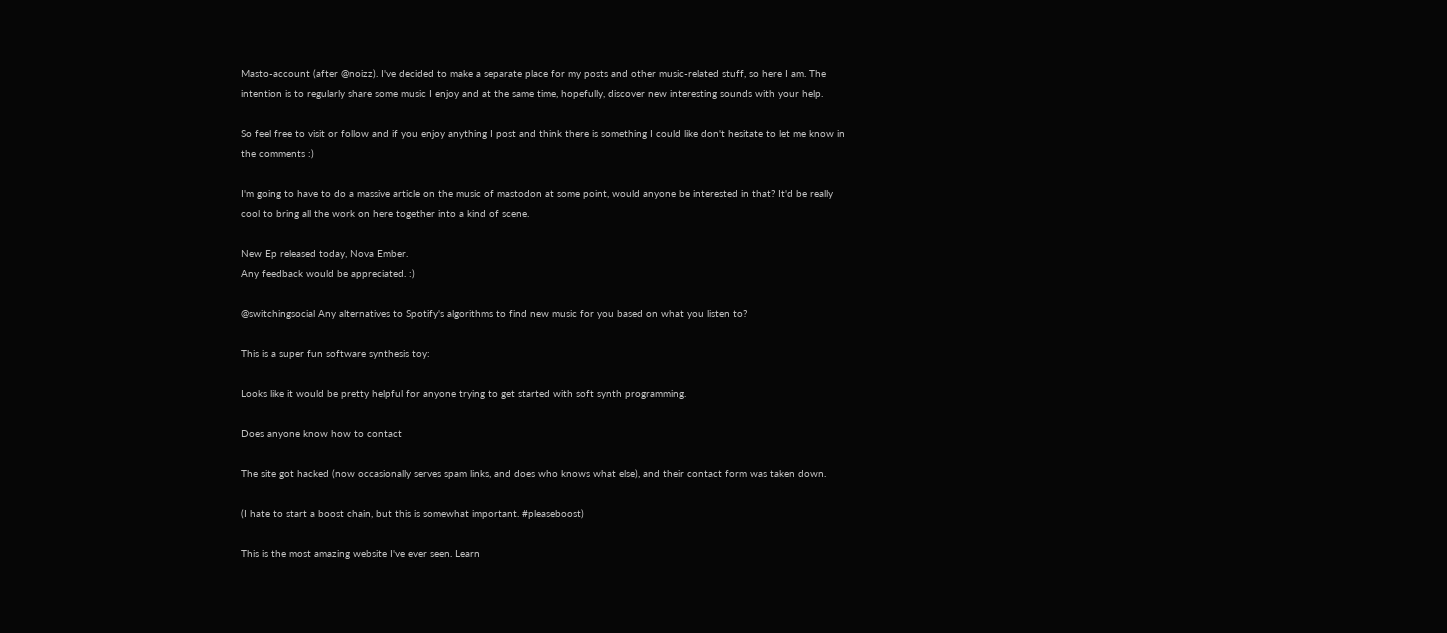Masto-account (after @noizz). I've decided to make a separate place for my posts and other music-related stuff, so here I am. The intention is to regularly share some music I enjoy and at the same time, hopefully, discover new interesting sounds with your help.

So feel free to visit or follow and if you enjoy anything I post and think there is something I could like don't hesitate to let me know in the comments :)

I'm going to have to do a massive article on the music of mastodon at some point, would anyone be interested in that? It'd be really cool to bring all the work on here together into a kind of scene.

New Ep released today, Nova Ember.
Any feedback would be appreciated. :)

@switchingsocial Any alternatives to Spotify's algorithms to find new music for you based on what you listen to?

This is a super fun software synthesis toy:

Looks like it would be pretty helpful for anyone trying to get started with soft synth programming.

Does anyone know how to contact

The site got hacked (now occasionally serves spam links, and does who knows what else), and their contact form was taken down.

(I hate to start a boost chain, but this is somewhat important. #pleaseboost)

This is the most amazing website I've ever seen. Learn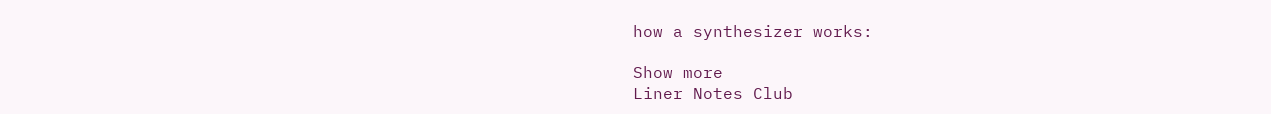how a synthesizer works:

Show more
Liner Notes Club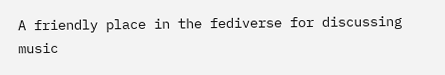A friendly place in the fediverse for discussing music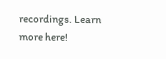recordings. Learn more here!